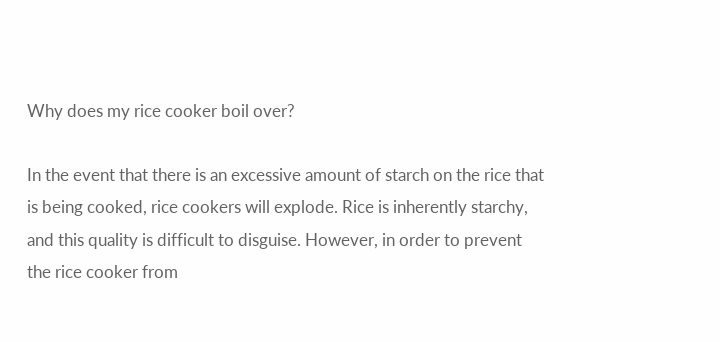Why does my rice cooker boil over?

In the event that there is an excessive amount of starch on the rice that is being cooked, rice cookers will explode. Rice is inherently starchy, and this quality is difficult to disguise. However, in order to prevent the rice cooker from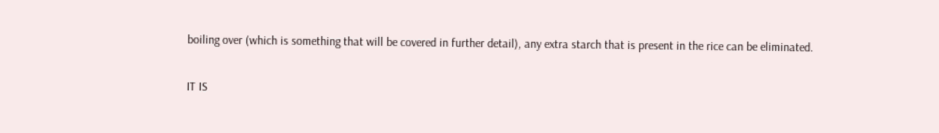boiling over (which is something that will be covered in further detail), any extra starch that is present in the rice can be eliminated.

IT IS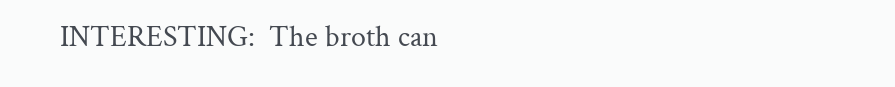INTERESTING:  The broth can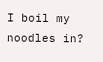I boil my noodles in?